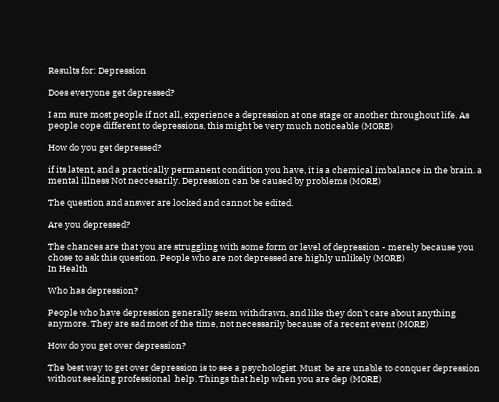Results for: Depression

Does everyone get depressed?

I am sure most people if not all, experience a depression at one stage or another throughout life. As people cope different to depressions, this might be very much noticeable (MORE)

How do you get depressed?

if its latent, and a practically permanent condition you have, it is a chemical imbalance in the brain. a mental illness Not neccesarily. Depression can be caused by problems (MORE)

The question and answer are locked and cannot be edited.

Are you depressed?

The chances are that you are struggling with some form or level of depression - merely because you chose to ask this question. People who are not depressed are highly unlikely (MORE)
In Health

Who has depression?

People who have depression generally seem withdrawn, and like they don't care about anything anymore. They are sad most of the time, not necessarily because of a recent event (MORE)

How do you get over depression?

The best way to get over depression is to see a psychologist. Must  be are unable to conquer depression without seeking professional  help. Things that help when you are dep (MORE)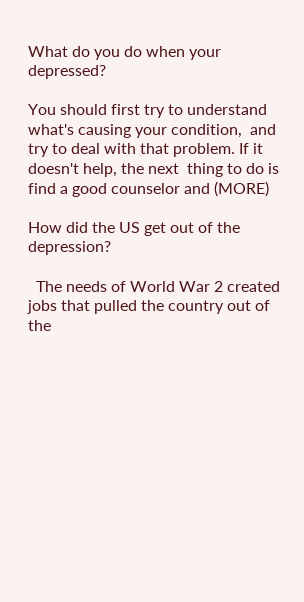What do you do when your depressed?

You should first try to understand what's causing your condition,  and try to deal with that problem. If it doesn't help, the next  thing to do is find a good counselor and (MORE)

How did the US get out of the depression?

  The needs of World War 2 created jobs that pulled the country out of the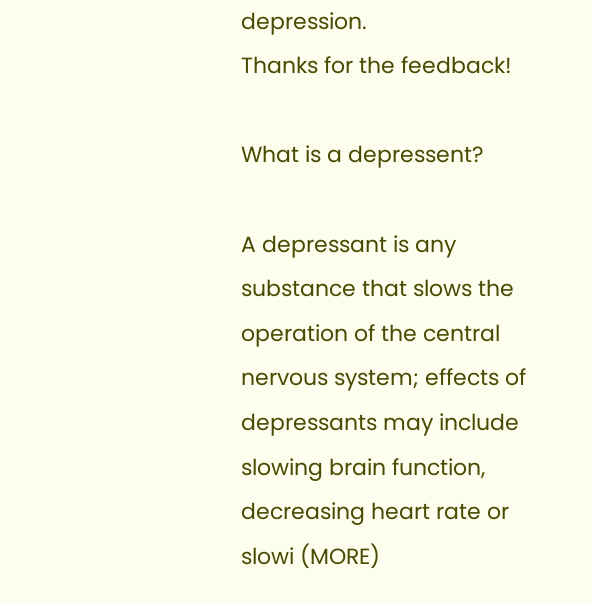depression.
Thanks for the feedback!

What is a depressent?

A depressant is any substance that slows the operation of the central nervous system; effects of depressants may include slowing brain function, decreasing heart rate or slowi (MORE)